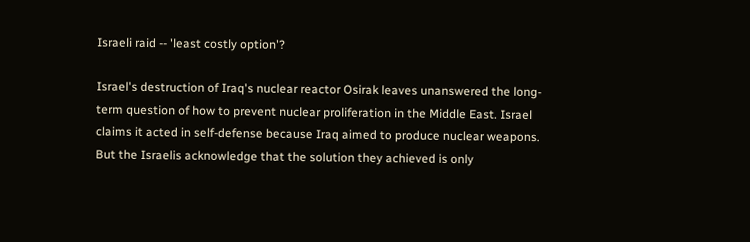Israeli raid -- 'least costly option'?

Israel's destruction of Iraq's nuclear reactor Osirak leaves unanswered the long-term question of how to prevent nuclear proliferation in the Middle East. Israel claims it acted in self-defense because Iraq aimed to produce nuclear weapons. But the Israelis acknowledge that the solution they achieved is only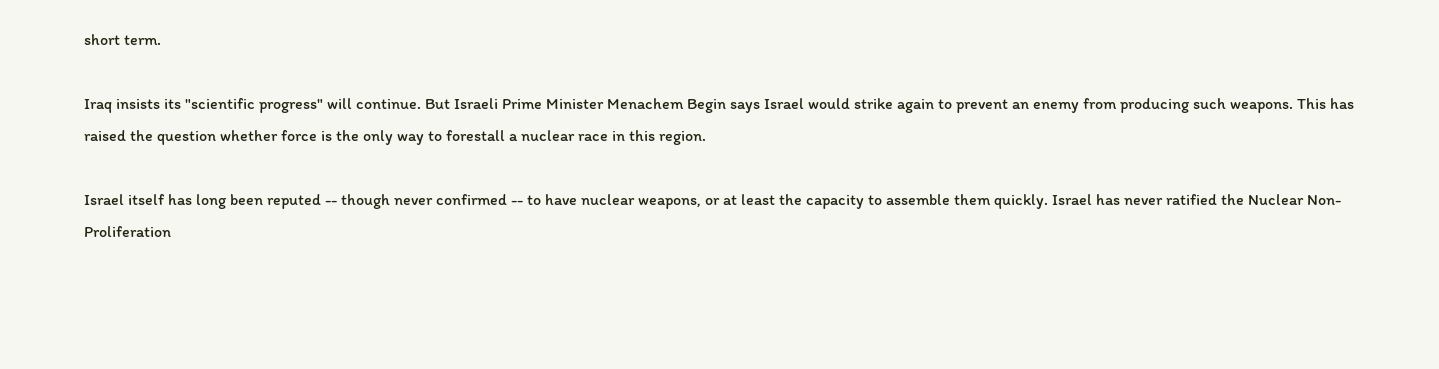short term.

Iraq insists its "scientific progress" will continue. But Israeli Prime Minister Menachem Begin says Israel would strike again to prevent an enemy from producing such weapons. This has raised the question whether force is the only way to forestall a nuclear race in this region.

Israel itself has long been reputed -- though never confirmed -- to have nuclear weapons, or at least the capacity to assemble them quickly. Israel has never ratified the Nuclear Non-Proliferation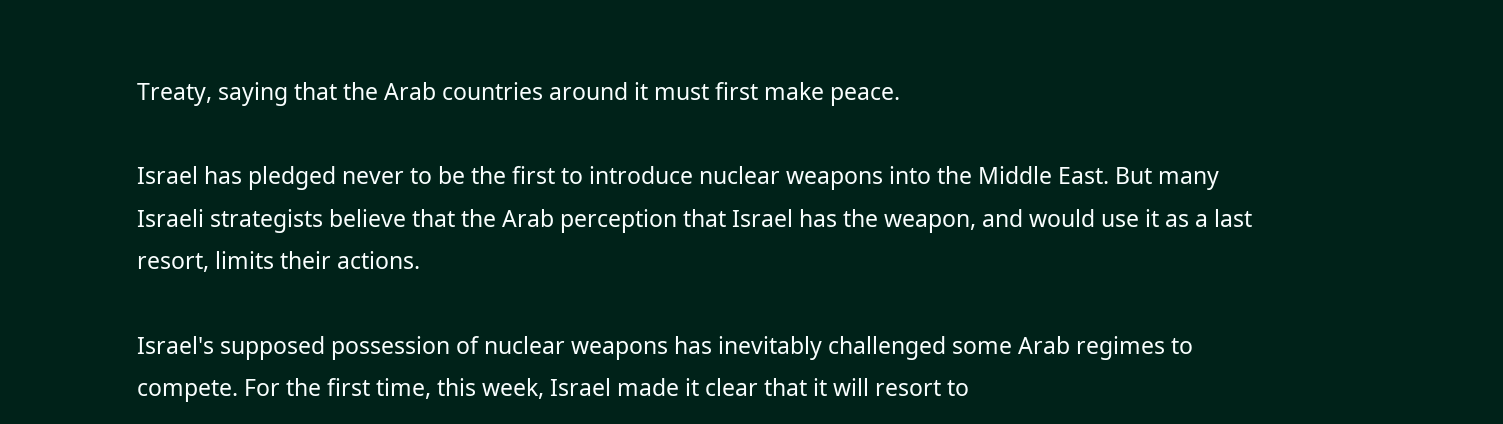Treaty, saying that the Arab countries around it must first make peace.

Israel has pledged never to be the first to introduce nuclear weapons into the Middle East. But many Israeli strategists believe that the Arab perception that Israel has the weapon, and would use it as a last resort, limits their actions.

Israel's supposed possession of nuclear weapons has inevitably challenged some Arab regimes to compete. For the first time, this week, Israel made it clear that it will resort to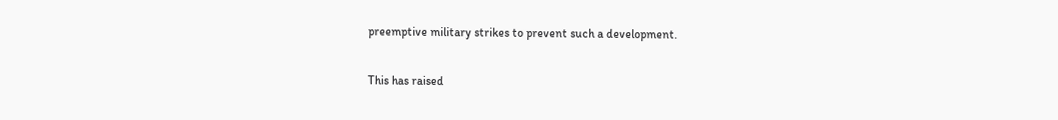preemptive military strikes to prevent such a development.

This has raised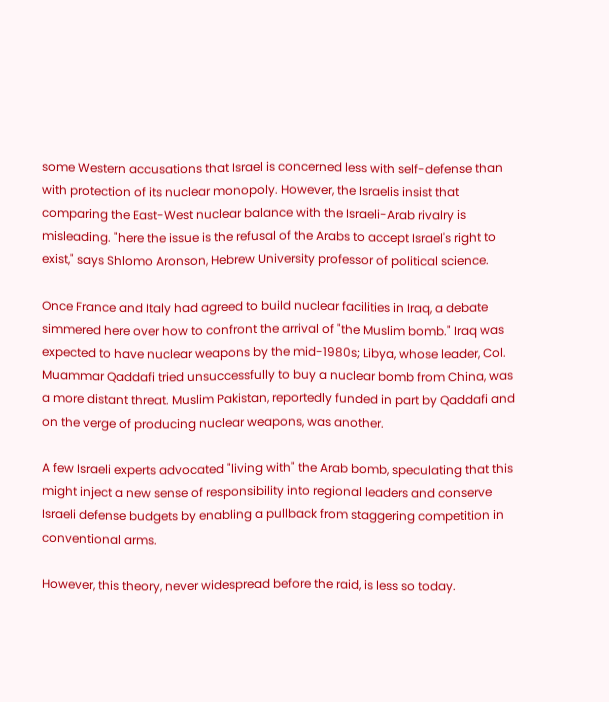some Western accusations that Israel is concerned less with self-defense than with protection of its nuclear monopoly. However, the Israelis insist that comparing the East-West nuclear balance with the Israeli-Arab rivalry is misleading. "here the issue is the refusal of the Arabs to accept Israel's right to exist," says Shlomo Aronson, Hebrew University professor of political science.

Once France and Italy had agreed to build nuclear facilities in Iraq, a debate simmered here over how to confront the arrival of "the Muslim bomb." Iraq was expected to have nuclear weapons by the mid-1980s; Libya, whose leader, Col. Muammar Qaddafi tried unsuccessfully to buy a nuclear bomb from China, was a more distant threat. Muslim Pakistan, reportedly funded in part by Qaddafi and on the verge of producing nuclear weapons, was another.

A few Israeli experts advocated "living with" the Arab bomb, speculating that this might inject a new sense of responsibility into regional leaders and conserve Israeli defense budgets by enabling a pullback from staggering competition in conventional arms.

However, this theory, never widespread before the raid, is less so today.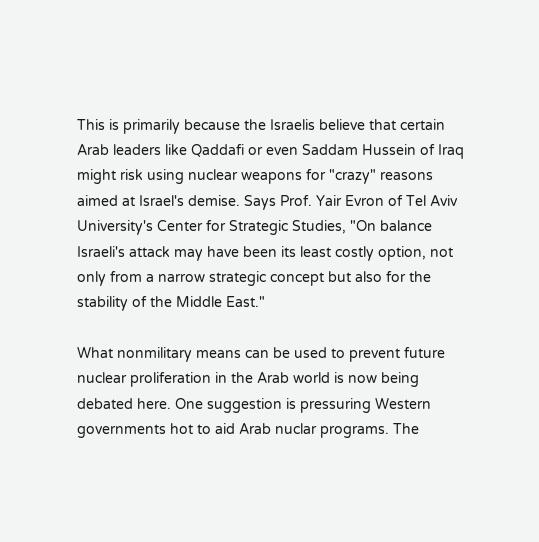This is primarily because the Israelis believe that certain Arab leaders like Qaddafi or even Saddam Hussein of Iraq might risk using nuclear weapons for "crazy" reasons aimed at Israel's demise. Says Prof. Yair Evron of Tel Aviv University's Center for Strategic Studies, "On balance Israeli's attack may have been its least costly option, not only from a narrow strategic concept but also for the stability of the Middle East."

What nonmilitary means can be used to prevent future nuclear proliferation in the Arab world is now being debated here. One suggestion is pressuring Western governments hot to aid Arab nuclar programs. The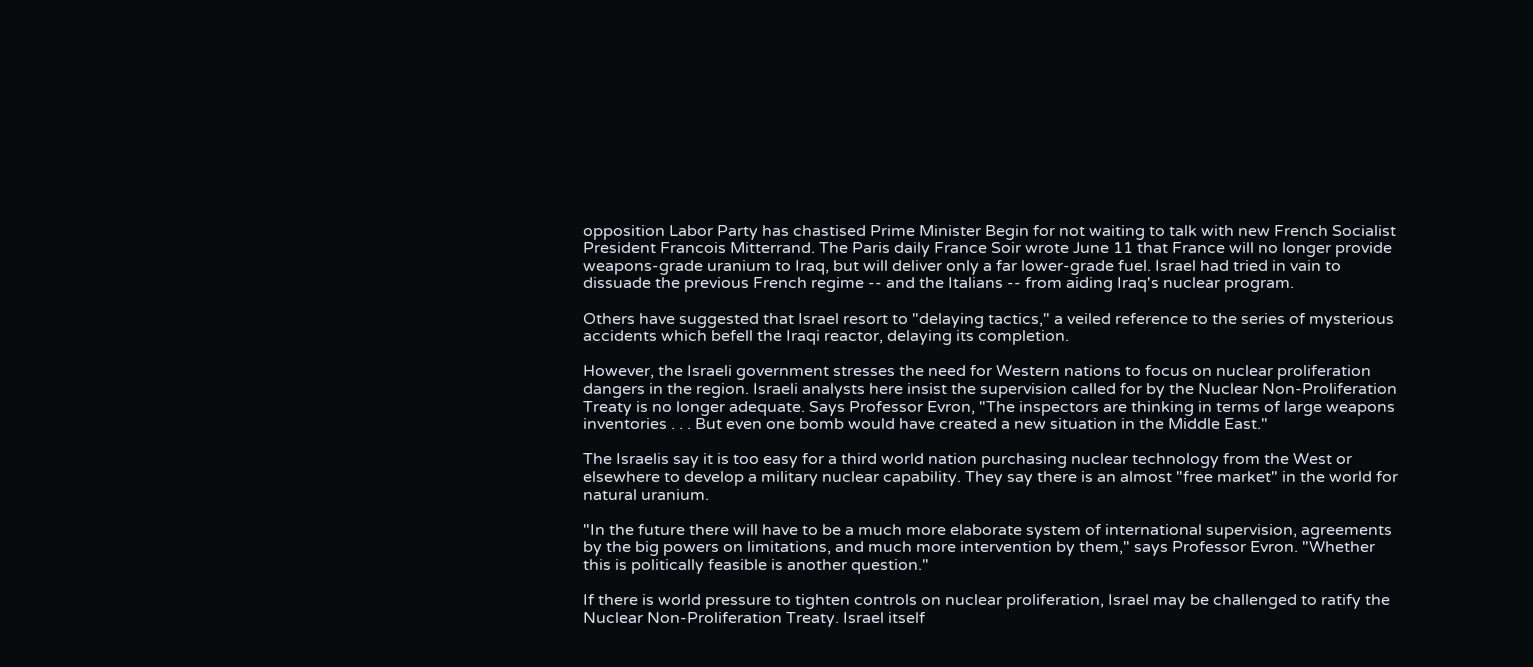opposition Labor Party has chastised Prime Minister Begin for not waiting to talk with new French Socialist President Francois Mitterrand. The Paris daily France Soir wrote June 11 that France will no longer provide weapons-grade uranium to Iraq, but will deliver only a far lower-grade fuel. Israel had tried in vain to dissuade the previous French regime -- and the Italians -- from aiding Iraq's nuclear program.

Others have suggested that Israel resort to "delaying tactics," a veiled reference to the series of mysterious accidents which befell the Iraqi reactor, delaying its completion.

However, the Israeli government stresses the need for Western nations to focus on nuclear proliferation dangers in the region. Israeli analysts here insist the supervision called for by the Nuclear Non-Proliferation Treaty is no longer adequate. Says Professor Evron, "The inspectors are thinking in terms of large weapons inventories . . . But even one bomb would have created a new situation in the Middle East."

The Israelis say it is too easy for a third world nation purchasing nuclear technology from the West or elsewhere to develop a military nuclear capability. They say there is an almost "free market" in the world for natural uranium.

"In the future there will have to be a much more elaborate system of international supervision, agreements by the big powers on limitations, and much more intervention by them," says Professor Evron. "Whether this is politically feasible is another question."

If there is world pressure to tighten controls on nuclear proliferation, Israel may be challenged to ratify the Nuclear Non-Proliferation Treaty. Israel itself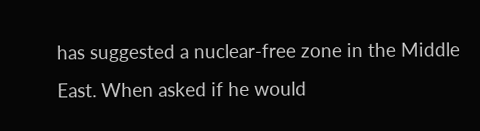has suggested a nuclear-free zone in the Middle East. When asked if he would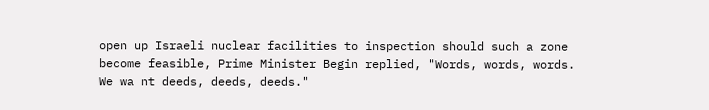open up Israeli nuclear facilities to inspection should such a zone become feasible, Prime Minister Begin replied, "Words, words, words. We wa nt deeds, deeds, deeds."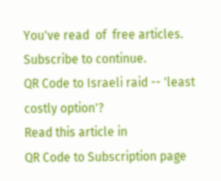You've read  of  free articles. Subscribe to continue.
QR Code to Israeli raid -- 'least costly option'?
Read this article in
QR Code to Subscription page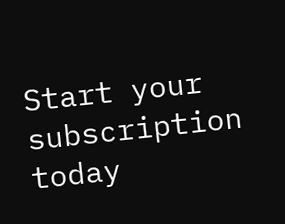Start your subscription today